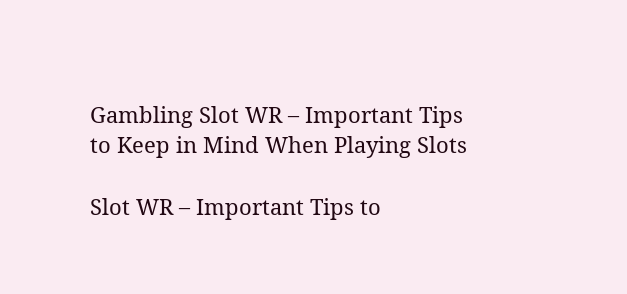Gambling Slot WR – Important Tips to Keep in Mind When Playing Slots

Slot WR – Important Tips to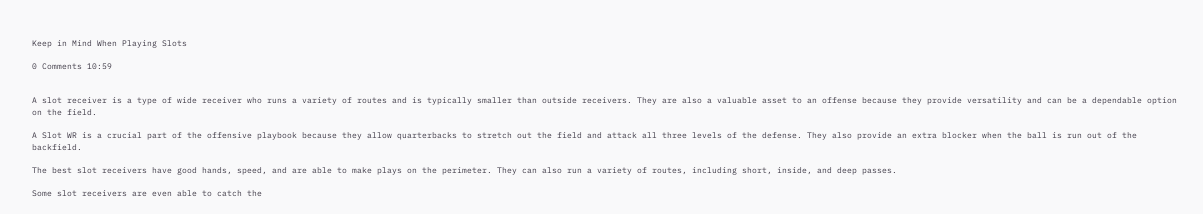Keep in Mind When Playing Slots

0 Comments 10:59


A slot receiver is a type of wide receiver who runs a variety of routes and is typically smaller than outside receivers. They are also a valuable asset to an offense because they provide versatility and can be a dependable option on the field.

A Slot WR is a crucial part of the offensive playbook because they allow quarterbacks to stretch out the field and attack all three levels of the defense. They also provide an extra blocker when the ball is run out of the backfield.

The best slot receivers have good hands, speed, and are able to make plays on the perimeter. They can also run a variety of routes, including short, inside, and deep passes.

Some slot receivers are even able to catch the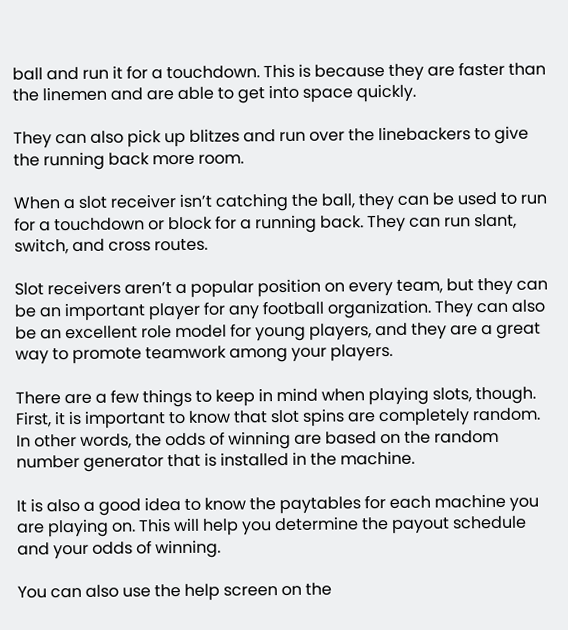ball and run it for a touchdown. This is because they are faster than the linemen and are able to get into space quickly.

They can also pick up blitzes and run over the linebackers to give the running back more room.

When a slot receiver isn’t catching the ball, they can be used to run for a touchdown or block for a running back. They can run slant, switch, and cross routes.

Slot receivers aren’t a popular position on every team, but they can be an important player for any football organization. They can also be an excellent role model for young players, and they are a great way to promote teamwork among your players.

There are a few things to keep in mind when playing slots, though. First, it is important to know that slot spins are completely random. In other words, the odds of winning are based on the random number generator that is installed in the machine.

It is also a good idea to know the paytables for each machine you are playing on. This will help you determine the payout schedule and your odds of winning.

You can also use the help screen on the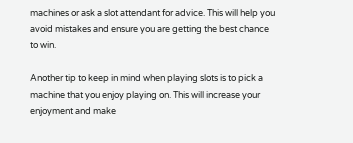machines or ask a slot attendant for advice. This will help you avoid mistakes and ensure you are getting the best chance to win.

Another tip to keep in mind when playing slots is to pick a machine that you enjoy playing on. This will increase your enjoyment and make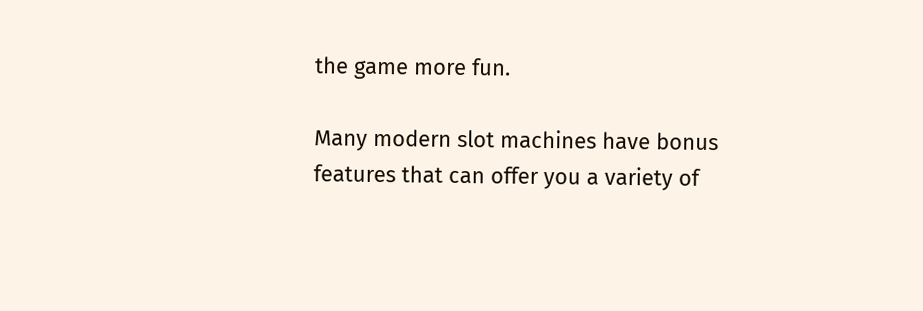the game more fun.

Many modern slot machines have bonus features that can offer you a variety of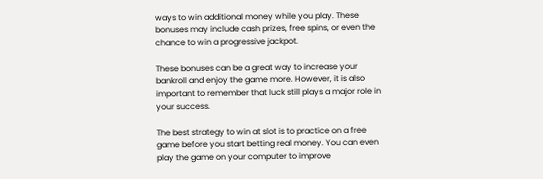ways to win additional money while you play. These bonuses may include cash prizes, free spins, or even the chance to win a progressive jackpot.

These bonuses can be a great way to increase your bankroll and enjoy the game more. However, it is also important to remember that luck still plays a major role in your success.

The best strategy to win at slot is to practice on a free game before you start betting real money. You can even play the game on your computer to improve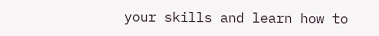your skills and learn how to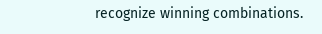recognize winning combinations.